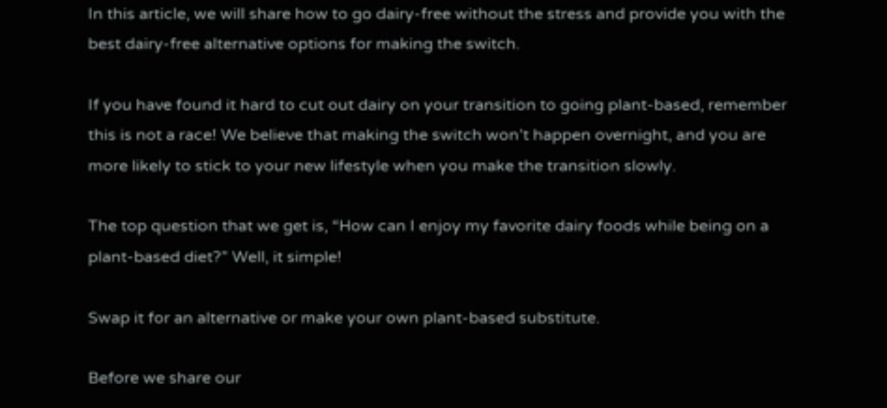In this article, we will share how to go dairy-free without the stress and provide you with the best dairy-free alternative options for making the switch.

If you have found it hard to cut out dairy on your transition to going plant-based, remember this is not a race! We believe that making the switch won’t happen overnight, and you are more likely to stick to your new lifestyle when you make the transition slowly.

The top question that we get is, “How can I enjoy my favorite dairy foods while being on a plant-based diet?” Well, it simple!

Swap it for an alternative or make your own plant-based substitute.

Before we share our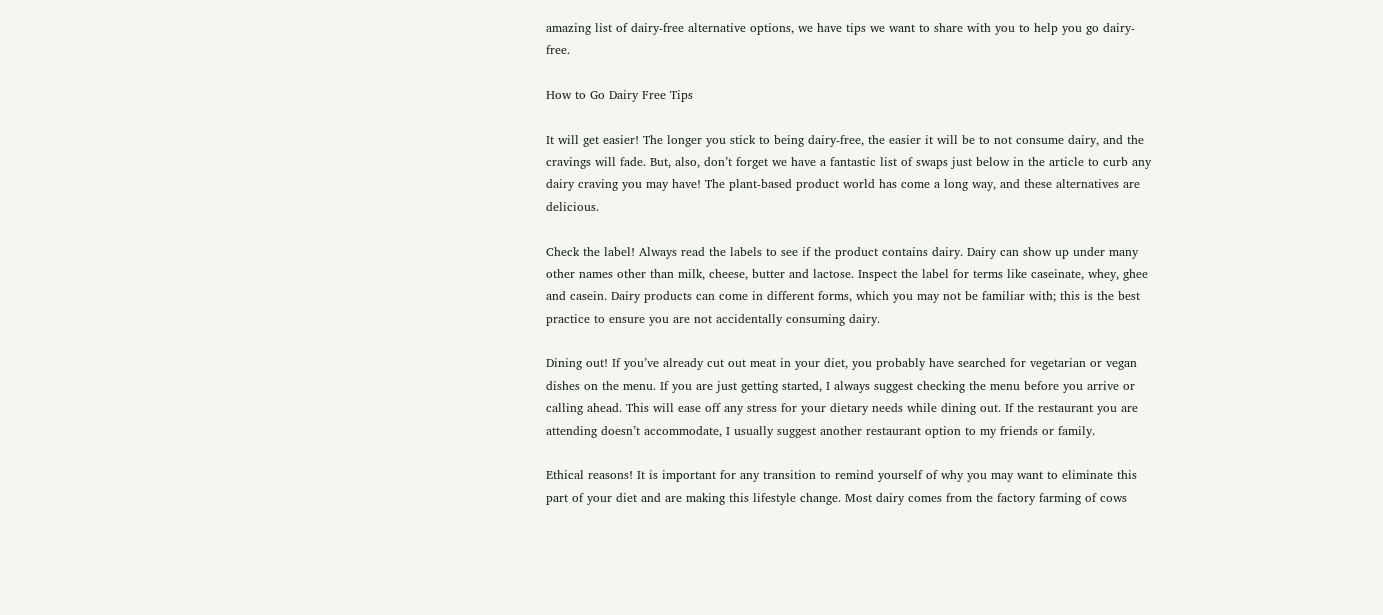amazing list of dairy-free alternative options, we have tips we want to share with you to help you go dairy-free.

How to Go Dairy Free Tips

It will get easier! The longer you stick to being dairy-free, the easier it will be to not consume dairy, and the cravings will fade. But, also, don’t forget we have a fantastic list of swaps just below in the article to curb any dairy craving you may have! The plant-based product world has come a long way, and these alternatives are delicious.

Check the label! Always read the labels to see if the product contains dairy. Dairy can show up under many other names other than milk, cheese, butter and lactose. Inspect the label for terms like caseinate, whey, ghee and casein. Dairy products can come in different forms, which you may not be familiar with; this is the best practice to ensure you are not accidentally consuming dairy.

Dining out! If you’ve already cut out meat in your diet, you probably have searched for vegetarian or vegan dishes on the menu. If you are just getting started, I always suggest checking the menu before you arrive or calling ahead. This will ease off any stress for your dietary needs while dining out. If the restaurant you are attending doesn’t accommodate, I usually suggest another restaurant option to my friends or family.

Ethical reasons! It is important for any transition to remind yourself of why you may want to eliminate this part of your diet and are making this lifestyle change. Most dairy comes from the factory farming of cows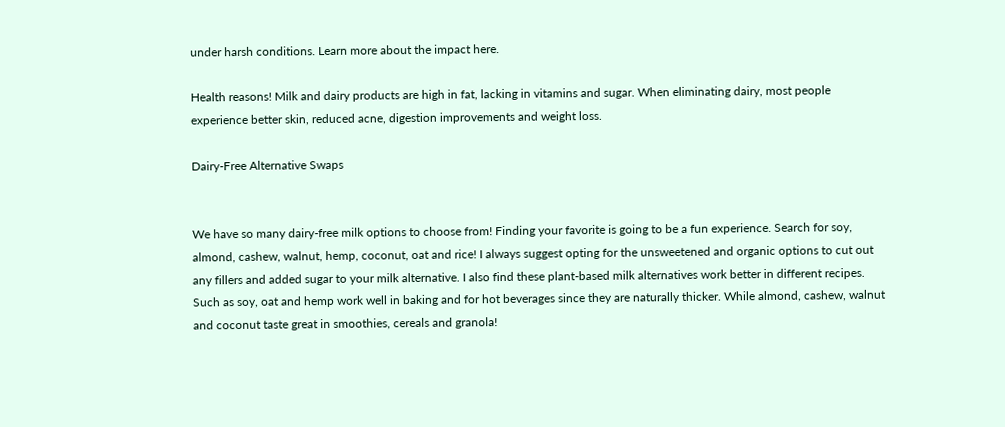under harsh conditions. Learn more about the impact here.

Health reasons! Milk and dairy products are high in fat, lacking in vitamins and sugar. When eliminating dairy, most people experience better skin, reduced acne, digestion improvements and weight loss.

Dairy-Free Alternative Swaps


We have so many dairy-free milk options to choose from! Finding your favorite is going to be a fun experience. Search for soy, almond, cashew, walnut, hemp, coconut, oat and rice! I always suggest opting for the unsweetened and organic options to cut out any fillers and added sugar to your milk alternative. I also find these plant-based milk alternatives work better in different recipes. Such as soy, oat and hemp work well in baking and for hot beverages since they are naturally thicker. While almond, cashew, walnut and coconut taste great in smoothies, cereals and granola!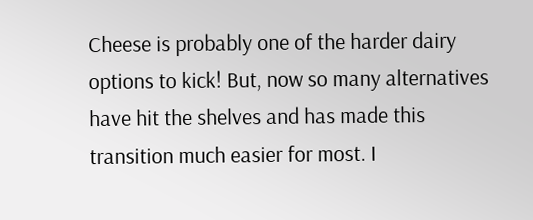Cheese is probably one of the harder dairy options to kick! But, now so many alternatives have hit the shelves and has made this transition much easier for most. I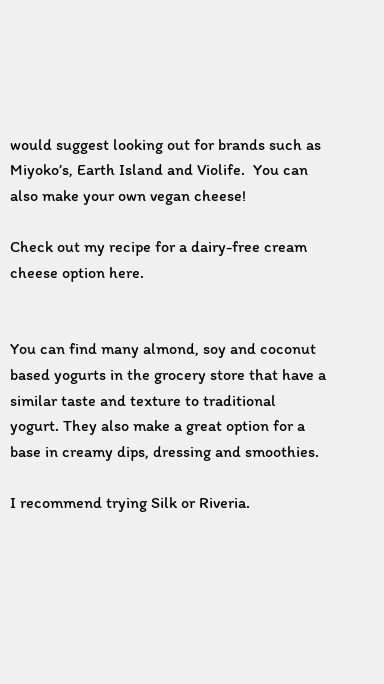would suggest looking out for brands such as Miyoko’s, Earth Island and Violife.  You can also make your own vegan cheese!

Check out my recipe for a dairy-free cream cheese option here.


You can find many almond, soy and coconut based yogurts in the grocery store that have a similar taste and texture to traditional yogurt. They also make a great option for a base in creamy dips, dressing and smoothies.

I recommend trying Silk or Riveria.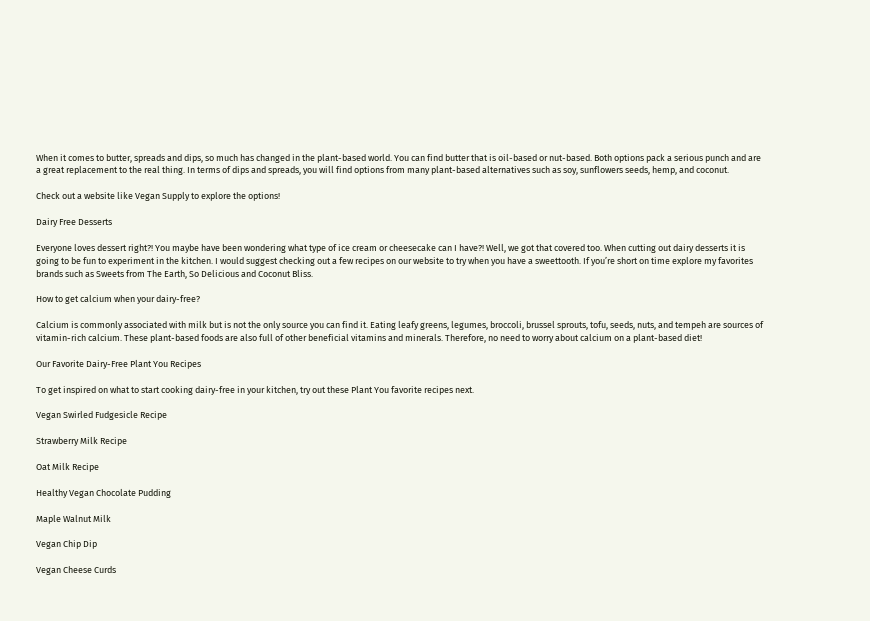When it comes to butter, spreads and dips, so much has changed in the plant-based world. You can find butter that is oil-based or nut-based. Both options pack a serious punch and are a great replacement to the real thing. In terms of dips and spreads, you will find options from many plant-based alternatives such as soy, sunflowers seeds, hemp, and coconut.

Check out a website like Vegan Supply to explore the options!

Dairy Free Desserts

Everyone loves dessert right?! You maybe have been wondering what type of ice cream or cheesecake can I have?! Well, we got that covered too. When cutting out dairy desserts it is going to be fun to experiment in the kitchen. I would suggest checking out a few recipes on our website to try when you have a sweettooth. If you’re short on time explore my favorites brands such as Sweets from The Earth, So Delicious and Coconut Bliss.

How to get calcium when your dairy-free?

Calcium is commonly associated with milk but is not the only source you can find it. Eating leafy greens, legumes, broccoli, brussel sprouts, tofu, seeds, nuts, and tempeh are sources of vitamin-rich calcium. These plant-based foods are also full of other beneficial vitamins and minerals. Therefore, no need to worry about calcium on a plant-based diet!

Our Favorite Dairy-Free Plant You Recipes

To get inspired on what to start cooking dairy-free in your kitchen, try out these Plant You favorite recipes next.

Vegan Swirled Fudgesicle Recipe

Strawberry Milk Recipe

Oat Milk Recipe

Healthy Vegan Chocolate Pudding

Maple Walnut Milk

Vegan Chip Dip

Vegan Cheese Curds